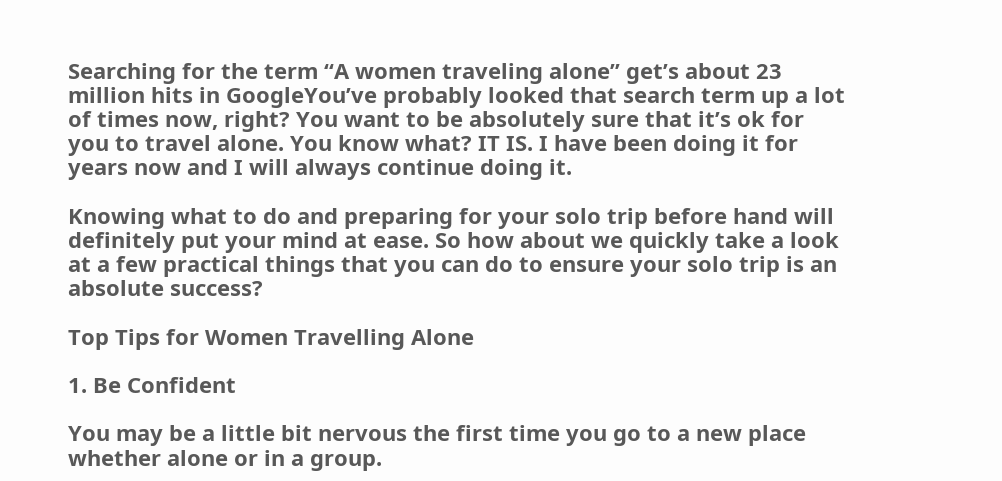Searching for the term “A women traveling alone” get’s about 23 million hits in GoogleYou’ve probably looked that search term up a lot of times now, right? You want to be absolutely sure that it’s ok for you to travel alone. You know what? IT IS. I have been doing it for years now and I will always continue doing it.

Knowing what to do and preparing for your solo trip before hand will definitely put your mind at ease. So how about we quickly take a look at a few practical things that you can do to ensure your solo trip is an absolute success?

Top Tips for Women Travelling Alone

1. Be Confident

You may be a little bit nervous the first time you go to a new place whether alone or in a group.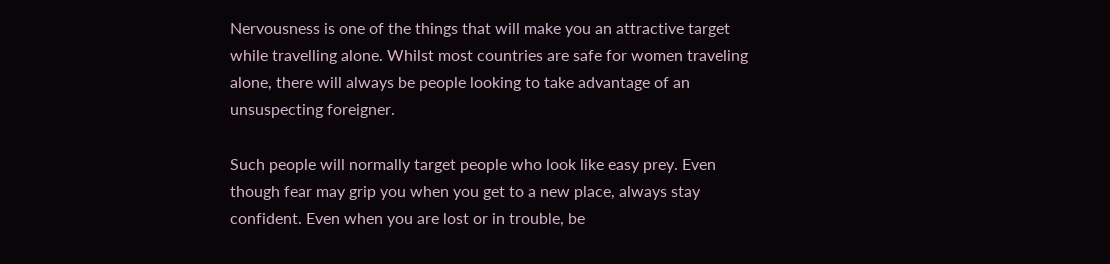Nervousness is one of the things that will make you an attractive target while travelling alone. Whilst most countries are safe for women traveling alone, there will always be people looking to take advantage of an unsuspecting foreigner.

Such people will normally target people who look like easy prey. Even though fear may grip you when you get to a new place, always stay confident. Even when you are lost or in trouble, be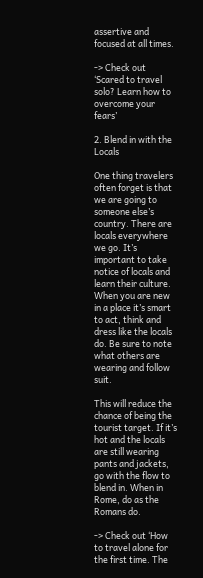assertive and focused at all times.

-> Check out ‘Scared to travel solo? Learn how to overcome your fears’

2. Blend in with the Locals

One thing travelers often forget is that we are going to someone else’s country. There are locals everywhere we go. It’s important to take notice of locals and learn their culture. When you are new in a place it’s smart to act, think and dress like the locals do. Be sure to note what others are wearing and follow suit.

This will reduce the chance of being the tourist target. If it’s hot and the locals are still wearing pants and jackets, go with the flow to blend in. When in Rome, do as the Romans do.

-> Check out ‘How to travel alone for the first time. The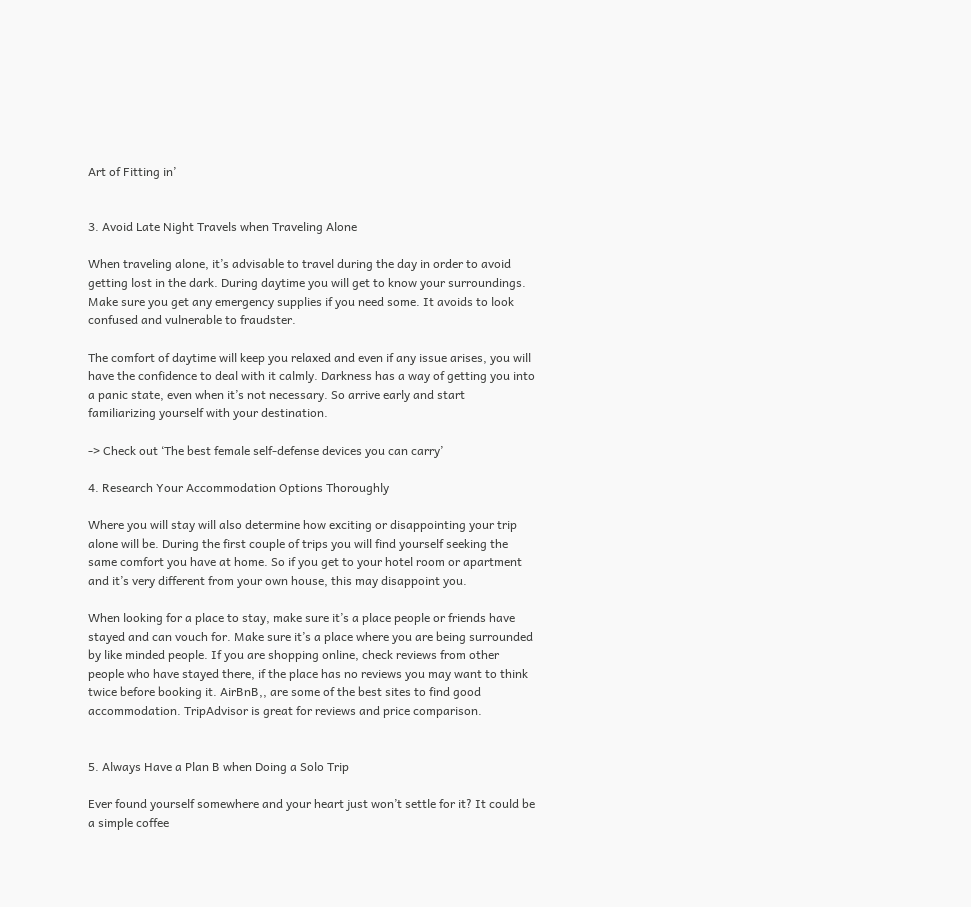Art of Fitting in’


3. Avoid Late Night Travels when Traveling Alone

When traveling alone, it’s advisable to travel during the day in order to avoid getting lost in the dark. During daytime you will get to know your surroundings. Make sure you get any emergency supplies if you need some. It avoids to look confused and vulnerable to fraudster.

The comfort of daytime will keep you relaxed and even if any issue arises, you will have the confidence to deal with it calmly. Darkness has a way of getting you into a panic state, even when it’s not necessary. So arrive early and start familiarizing yourself with your destination.

-> Check out ‘The best female self-defense devices you can carry’

4. Research Your Accommodation Options Thoroughly

Where you will stay will also determine how exciting or disappointing your trip alone will be. During the first couple of trips you will find yourself seeking the same comfort you have at home. So if you get to your hotel room or apartment and it’s very different from your own house, this may disappoint you.

When looking for a place to stay, make sure it’s a place people or friends have stayed and can vouch for. Make sure it’s a place where you are being surrounded by like minded people. If you are shopping online, check reviews from other people who have stayed there, if the place has no reviews you may want to think twice before booking it. AirBnB,, are some of the best sites to find good accommodation. TripAdvisor is great for reviews and price comparison.


5. Always Have a Plan B when Doing a Solo Trip

Ever found yourself somewhere and your heart just won’t settle for it? It could be a simple coffee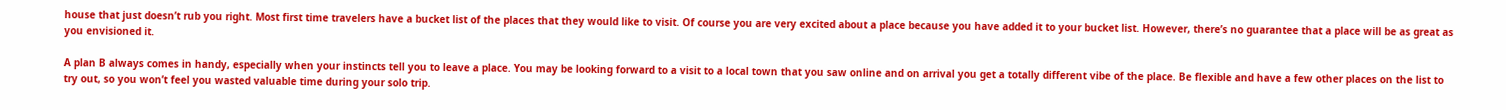house that just doesn’t rub you right. Most first time travelers have a bucket list of the places that they would like to visit. Of course you are very excited about a place because you have added it to your bucket list. However, there’s no guarantee that a place will be as great as you envisioned it.

A plan B always comes in handy, especially when your instincts tell you to leave a place. You may be looking forward to a visit to a local town that you saw online and on arrival you get a totally different vibe of the place. Be flexible and have a few other places on the list to try out, so you won’t feel you wasted valuable time during your solo trip.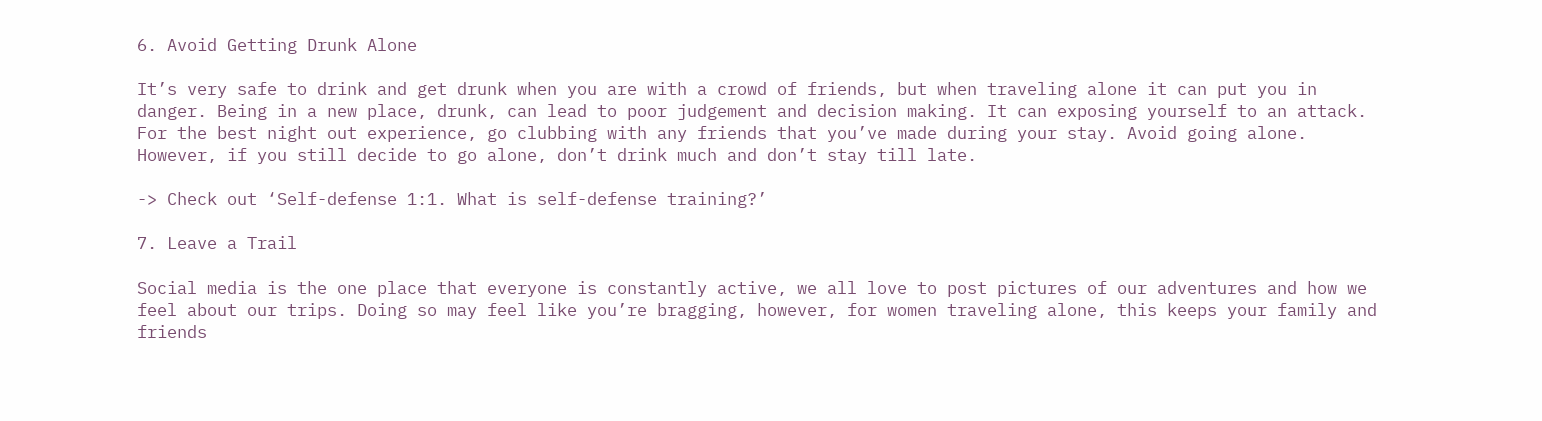6. Avoid Getting Drunk Alone

It’s very safe to drink and get drunk when you are with a crowd of friends, but when traveling alone it can put you in danger. Being in a new place, drunk, can lead to poor judgement and decision making. It can exposing yourself to an attack. For the best night out experience, go clubbing with any friends that you’ve made during your stay. Avoid going alone. However, if you still decide to go alone, don’t drink much and don’t stay till late.

-> Check out ‘Self-defense 1:1. What is self-defense training?’

7. Leave a Trail

Social media is the one place that everyone is constantly active, we all love to post pictures of our adventures and how we feel about our trips. Doing so may feel like you’re bragging, however, for women traveling alone, this keeps your family and friends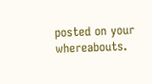posted on your whereabouts.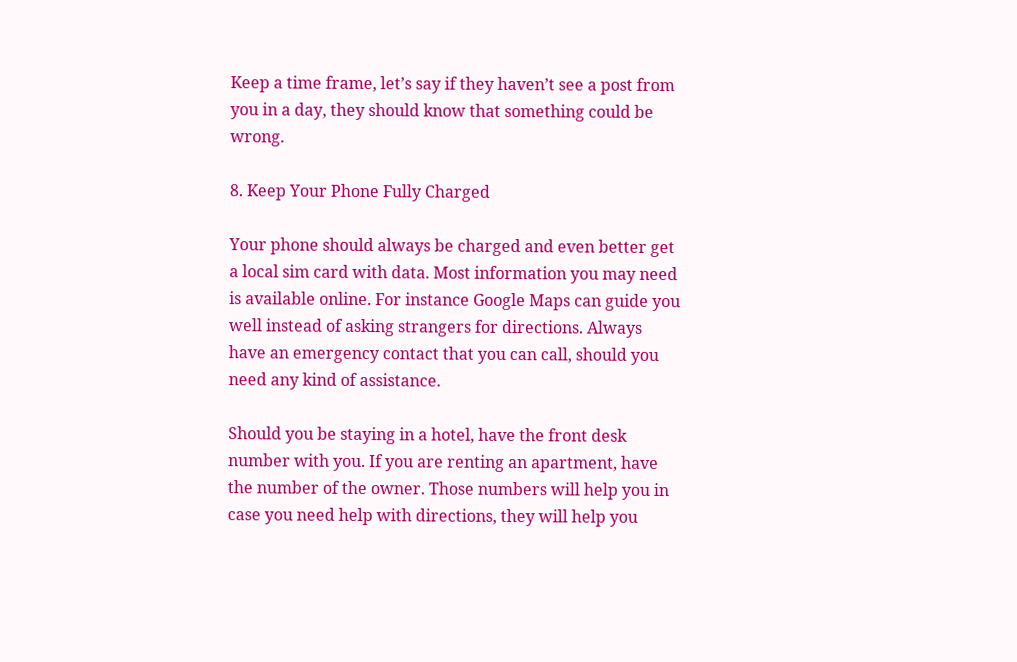Keep a time frame, let’s say if they haven’t see a post from you in a day, they should know that something could be wrong.

8. Keep Your Phone Fully Charged

Your phone should always be charged and even better get a local sim card with data. Most information you may need is available online. For instance Google Maps can guide you well instead of asking strangers for directions. Always have an emergency contact that you can call, should you need any kind of assistance.

Should you be staying in a hotel, have the front desk number with you. If you are renting an apartment, have the number of the owner. Those numbers will help you in case you need help with directions, they will help you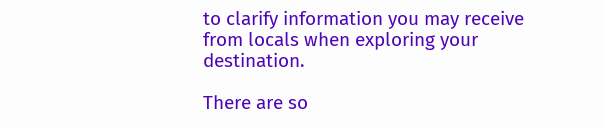to clarify information you may receive from locals when exploring your destination.

There are so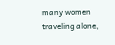many women traveling alone,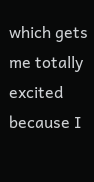which gets me totally excited because I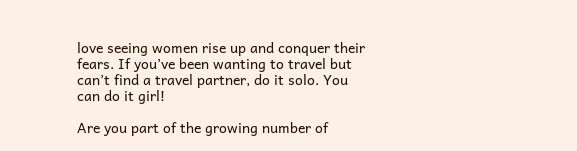love seeing women rise up and conquer their fears. If you’ve been wanting to travel but can’t find a travel partner, do it solo. You can do it girl!

Are you part of the growing number of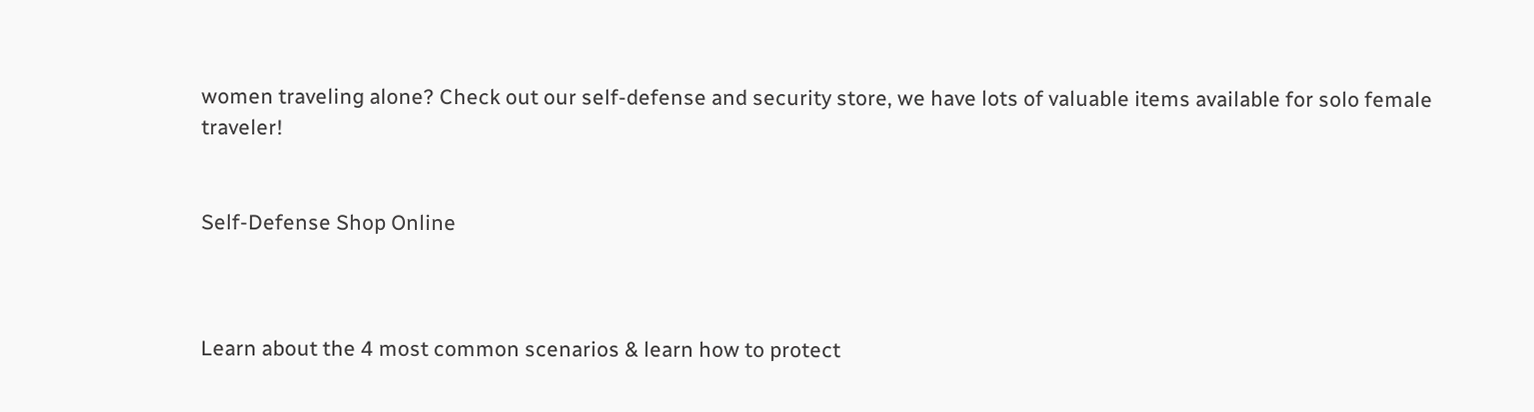women traveling alone? Check out our self-defense and security store, we have lots of valuable items available for solo female traveler!


Self-Defense Shop Online



Learn about the 4 most common scenarios & learn how to protect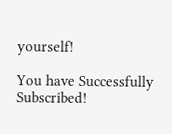yourself!

You have Successfully Subscribed!